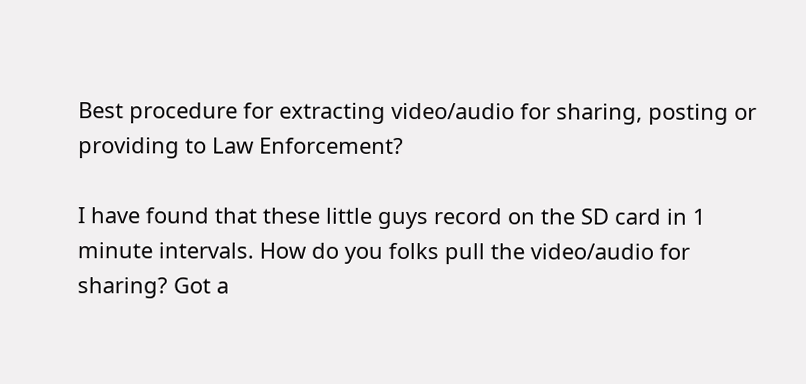Best procedure for extracting video/audio for sharing, posting or providing to Law Enforcement?

I have found that these little guys record on the SD card in 1 minute intervals. How do you folks pull the video/audio for sharing? Got a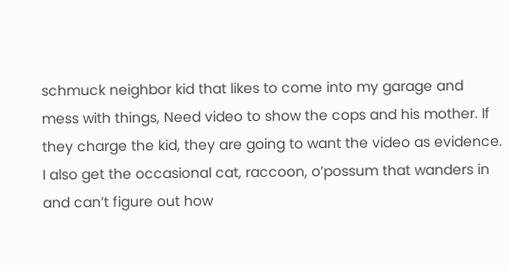schmuck neighbor kid that likes to come into my garage and mess with things, Need video to show the cops and his mother. If they charge the kid, they are going to want the video as evidence. I also get the occasional cat, raccoon, o’possum that wanders in and can’t figure out how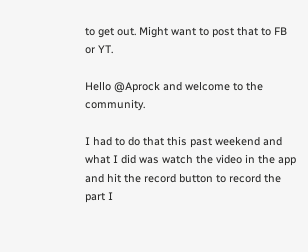to get out. Might want to post that to FB or YT.

Hello @Aprock and welcome to the community.

I had to do that this past weekend and what I did was watch the video in the app and hit the record button to record the part I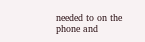needed to on the phone and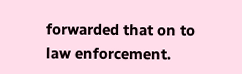forwarded that on to law enforcement.